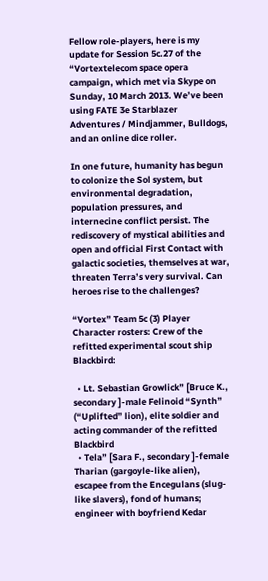Fellow role-players, here is my update for Session 5c.27 of the “Vortextelecom space opera campaign, which met via Skype on Sunday, 10 March 2013. We’ve been using FATE 3e Starblazer Adventures / Mindjammer, Bulldogs, and an online dice roller.

In one future, humanity has begun to colonize the Sol system, but environmental degradation, population pressures, and internecine conflict persist. The rediscovery of mystical abilities and open and official First Contact with galactic societies, themselves at war, threaten Terra’s very survival. Can heroes rise to the challenges?

“Vortex” Team 5c (3) Player Character rosters: Crew of the refitted experimental scout ship Blackbird:

  • Lt. Sebastian Growlick” [Bruce K., secondary ]-male Felinoid “Synth” (“Uplifted” lion), elite soldier and acting commander of the refitted Blackbird
  • Tela” [Sara F., secondary ]-female Tharian (gargoyle-like alien), escapee from the Encegulans (slug-like slavers), fond of humans; engineer with boyfriend Kedar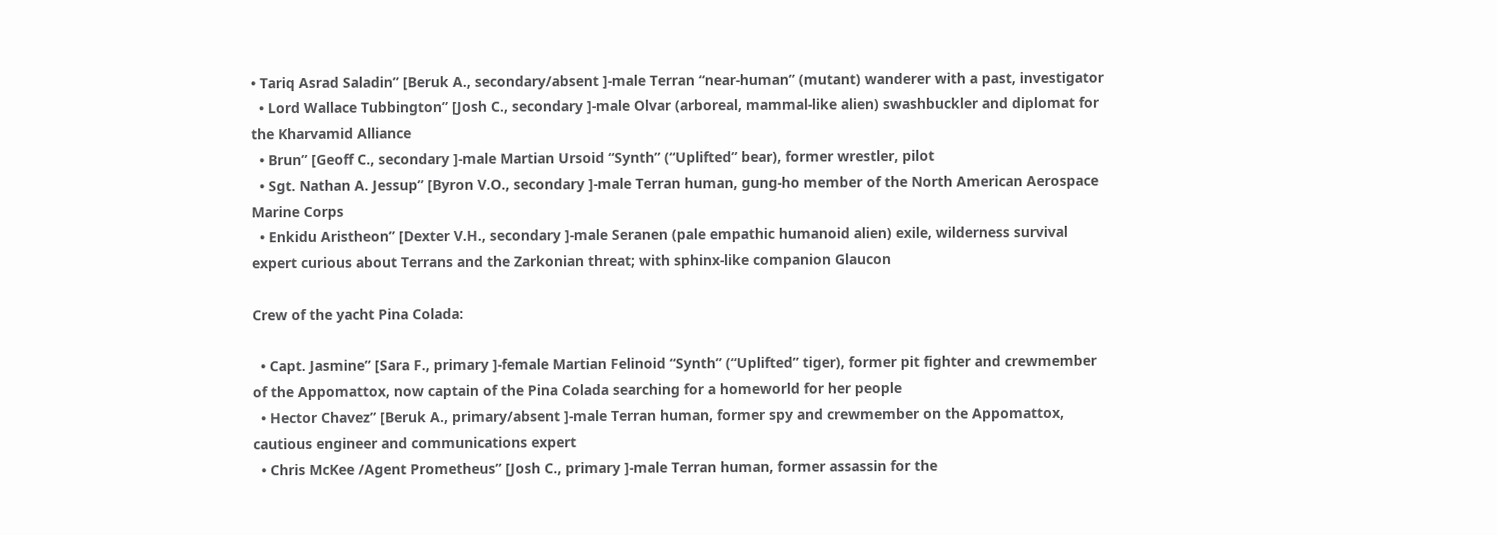• Tariq Asrad Saladin” [Beruk A., secondary/absent ]-male Terran “near-human” (mutant) wanderer with a past, investigator
  • Lord Wallace Tubbington” [Josh C., secondary ]-male Olvar (arboreal, mammal-like alien) swashbuckler and diplomat for the Kharvamid Alliance
  • Brun” [Geoff C., secondary ]-male Martian Ursoid “Synth” (“Uplifted” bear), former wrestler, pilot
  • Sgt. Nathan A. Jessup” [Byron V.O., secondary ]-male Terran human, gung-ho member of the North American Aerospace Marine Corps
  • Enkidu Aristheon” [Dexter V.H., secondary ]-male Seranen (pale empathic humanoid alien) exile, wilderness survival expert curious about Terrans and the Zarkonian threat; with sphinx-like companion Glaucon

Crew of the yacht Pina Colada:

  • Capt. Jasmine” [Sara F., primary ]-female Martian Felinoid “Synth” (“Uplifted” tiger), former pit fighter and crewmember of the Appomattox, now captain of the Pina Colada searching for a homeworld for her people
  • Hector Chavez” [Beruk A., primary/absent ]-male Terran human, former spy and crewmember on the Appomattox, cautious engineer and communications expert
  • Chris McKee /Agent Prometheus” [Josh C., primary ]-male Terran human, former assassin for the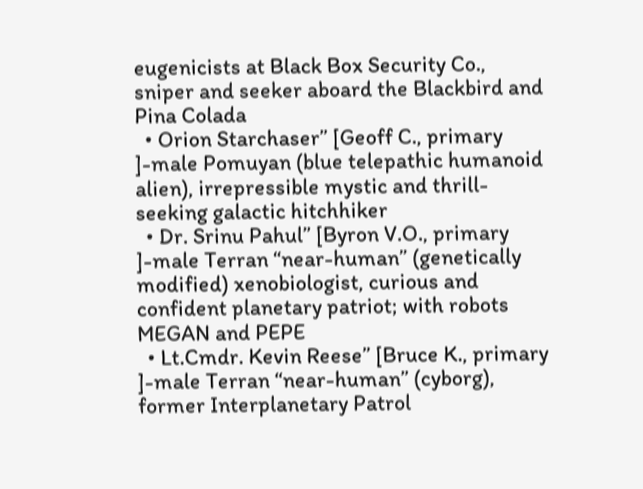eugenicists at Black Box Security Co., sniper and seeker aboard the Blackbird and Pina Colada
  • Orion Starchaser” [Geoff C., primary ]-male Pomuyan (blue telepathic humanoid alien), irrepressible mystic and thrill-seeking galactic hitchhiker
  • Dr. Srinu Pahul” [Byron V.O., primary ]-male Terran “near-human” (genetically modified) xenobiologist, curious and confident planetary patriot; with robots MEGAN and PEPE
  • Lt.Cmdr. Kevin Reese” [Bruce K., primary ]-male Terran “near-human” (cyborg), former Interplanetary Patrol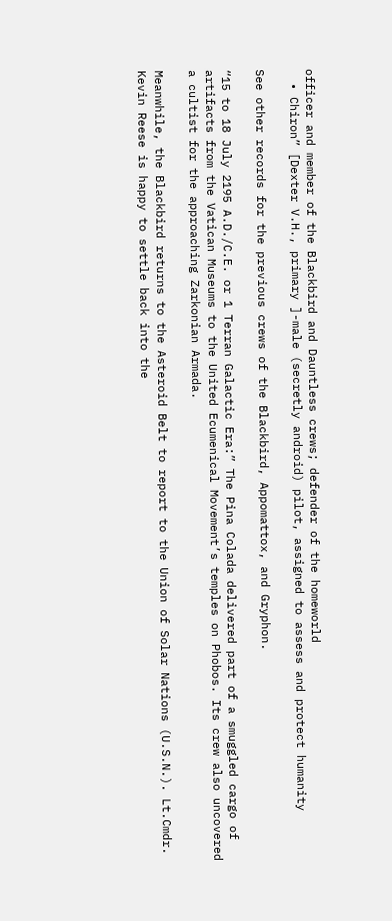officer and member of the Blackbird and Dauntless crews; defender of the homeworld
  • Chiron” [Dexter V.H., primary ]-male (secretly android) pilot, assigned to assess and protect humanity

See other records for the previous crews of the Blackbird, Appomattox, and Gryphon.

“15 to 18 July 2195 A.D./C.E. or 1 Terran Galactic Era:” The Pina Colada delivered part of a smuggled cargo of artifacts from the Vatican Museums to the United Ecumenical Movement’s temples on Phobos. Its crew also uncovered a cultist for the approaching Zarkonian Armada.

Meanwhile, the Blackbird returns to the Asteroid Belt to report to the Union of Solar Nations (U.S.N.). Lt.Cmdr. Kevin Reese is happy to settle back into the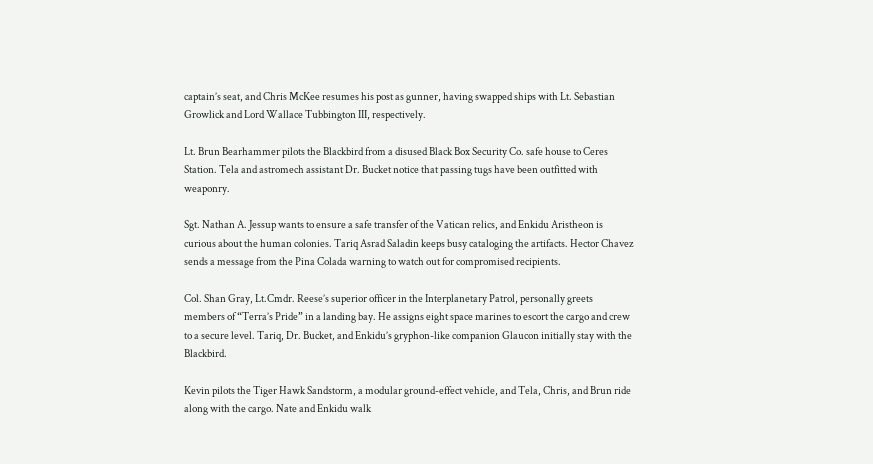captain’s seat, and Chris McKee resumes his post as gunner, having swapped ships with Lt. Sebastian Growlick and Lord Wallace Tubbington III, respectively.

Lt. Brun Bearhammer pilots the Blackbird from a disused Black Box Security Co. safe house to Ceres Station. Tela and astromech assistant Dr. Bucket notice that passing tugs have been outfitted with weaponry.

Sgt. Nathan A. Jessup wants to ensure a safe transfer of the Vatican relics, and Enkidu Aristheon is curious about the human colonies. Tariq Asrad Saladin keeps busy cataloging the artifacts. Hector Chavez sends a message from the Pina Colada warning to watch out for compromised recipients.

Col. Shan Gray, Lt.Cmdr. Reese’s superior officer in the Interplanetary Patrol, personally greets members of “Terra’s Pride” in a landing bay. He assigns eight space marines to escort the cargo and crew to a secure level. Tariq, Dr. Bucket, and Enkidu’s gryphon-like companion Glaucon initially stay with the Blackbird.

Kevin pilots the Tiger Hawk Sandstorm, a modular ground-effect vehicle, and Tela, Chris, and Brun ride along with the cargo. Nate and Enkidu walk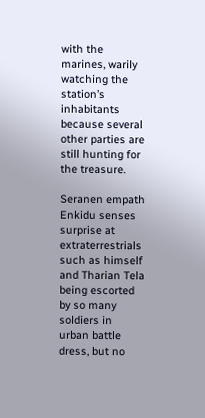with the marines, warily watching the station’s inhabitants because several other parties are still hunting for the treasure.

Seranen empath Enkidu senses surprise at extraterrestrials such as himself and Tharian Tela being escorted by so many soldiers in urban battle dress, but no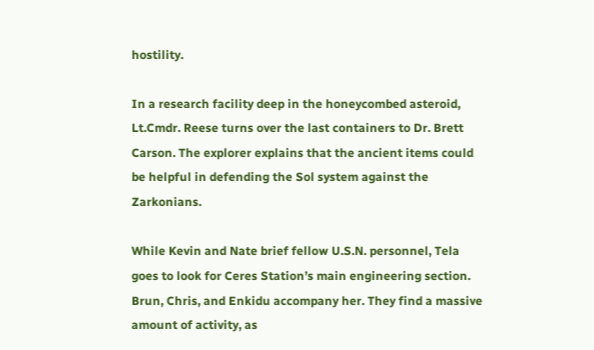hostility.

In a research facility deep in the honeycombed asteroid, Lt.Cmdr. Reese turns over the last containers to Dr. Brett Carson. The explorer explains that the ancient items could be helpful in defending the Sol system against the Zarkonians.

While Kevin and Nate brief fellow U.S.N. personnel, Tela goes to look for Ceres Station’s main engineering section. Brun, Chris, and Enkidu accompany her. They find a massive amount of activity, as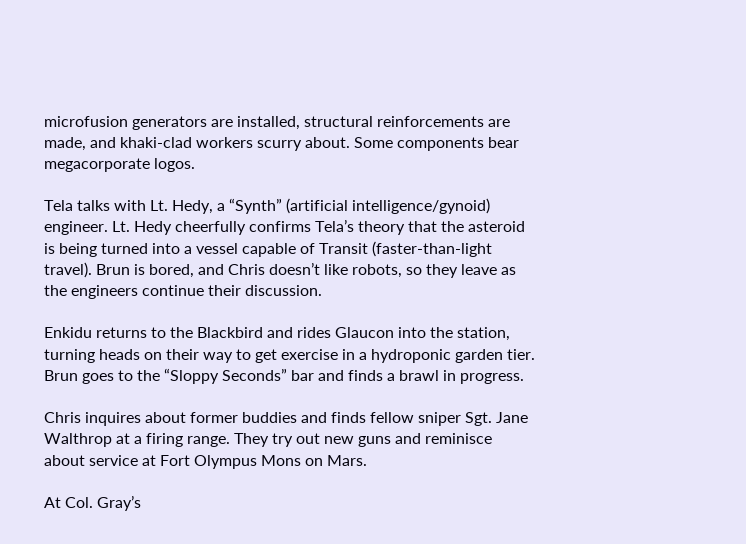microfusion generators are installed, structural reinforcements are made, and khaki-clad workers scurry about. Some components bear megacorporate logos.

Tela talks with Lt. Hedy, a “Synth” (artificial intelligence/gynoid) engineer. Lt. Hedy cheerfully confirms Tela’s theory that the asteroid is being turned into a vessel capable of Transit (faster-than-light travel). Brun is bored, and Chris doesn’t like robots, so they leave as the engineers continue their discussion.

Enkidu returns to the Blackbird and rides Glaucon into the station, turning heads on their way to get exercise in a hydroponic garden tier. Brun goes to the “Sloppy Seconds” bar and finds a brawl in progress.

Chris inquires about former buddies and finds fellow sniper Sgt. Jane Walthrop at a firing range. They try out new guns and reminisce about service at Fort Olympus Mons on Mars.

At Col. Gray’s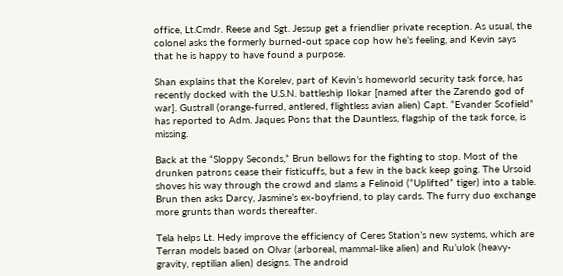office, Lt.Cmdr. Reese and Sgt. Jessup get a friendlier private reception. As usual, the colonel asks the formerly burned-out space cop how he’s feeling, and Kevin says that he is happy to have found a purpose.

Shan explains that the Korelev, part of Kevin’s homeworld security task force, has recently docked with the U.S.N. battleship Ilokar [named after the Zarendo god of war]. Gustrall (orange-furred, antlered, flightless avian alien) Capt. “Evander Scofield” has reported to Adm. Jaques Pons that the Dauntless, flagship of the task force, is missing.

Back at the “Sloppy Seconds,” Brun bellows for the fighting to stop. Most of the drunken patrons cease their fisticuffs, but a few in the back keep going. The Ursoid shoves his way through the crowd and slams a Felinoid (“Uplifted” tiger) into a table. Brun then asks Darcy, Jasmine’s ex-boyfriend, to play cards. The furry duo exchange more grunts than words thereafter.

Tela helps Lt. Hedy improve the efficiency of Ceres Station’s new systems, which are Terran models based on Olvar (arboreal, mammal-like alien) and Ru’ulok (heavy-gravity, reptilian alien) designs. The android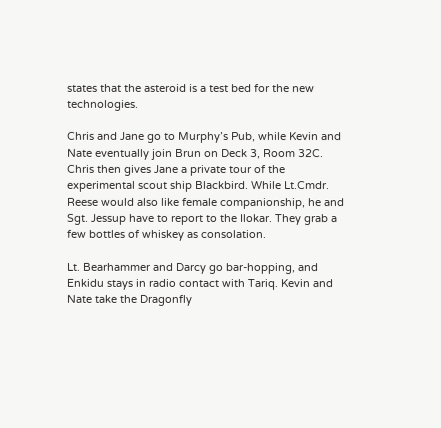states that the asteroid is a test bed for the new technologies.

Chris and Jane go to Murphy’s Pub, while Kevin and Nate eventually join Brun on Deck 3, Room 32C. Chris then gives Jane a private tour of the experimental scout ship Blackbird. While Lt.Cmdr. Reese would also like female companionship, he and Sgt. Jessup have to report to the Ilokar. They grab a few bottles of whiskey as consolation.

Lt. Bearhammer and Darcy go bar-hopping, and Enkidu stays in radio contact with Tariq. Kevin and Nate take the Dragonfly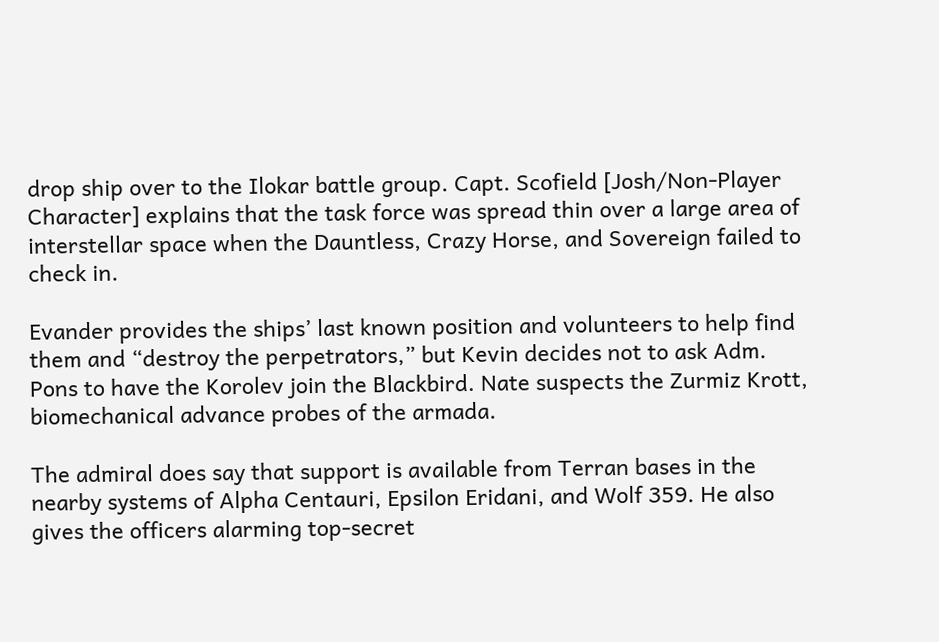drop ship over to the Ilokar battle group. Capt. Scofield [Josh/Non-Player Character] explains that the task force was spread thin over a large area of interstellar space when the Dauntless, Crazy Horse, and Sovereign failed to check in.

Evander provides the ships’ last known position and volunteers to help find them and “destroy the perpetrators,” but Kevin decides not to ask Adm. Pons to have the Korolev join the Blackbird. Nate suspects the Zurmiz Krott, biomechanical advance probes of the armada.

The admiral does say that support is available from Terran bases in the nearby systems of Alpha Centauri, Epsilon Eridani, and Wolf 359. He also gives the officers alarming top-secret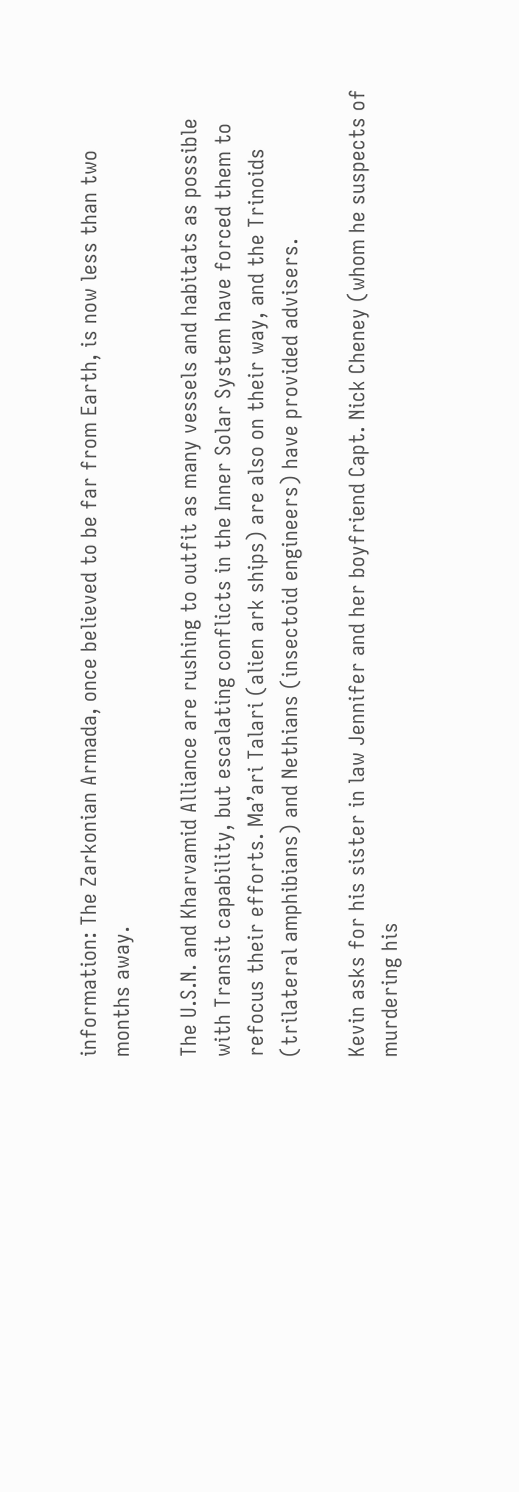information: The Zarkonian Armada, once believed to be far from Earth, is now less than two months away.

The U.S.N. and Kharvamid Alliance are rushing to outfit as many vessels and habitats as possible with Transit capability, but escalating conflicts in the Inner Solar System have forced them to refocus their efforts. Ma’ari Talari (alien ark ships) are also on their way, and the Trinoids (trilateral amphibians) and Nethians (insectoid engineers) have provided advisers.

Kevin asks for his sister in law Jennifer and her boyfriend Capt. Nick Cheney (whom he suspects of murdering his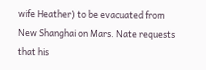wife Heather) to be evacuated from New Shanghai on Mars. Nate requests that his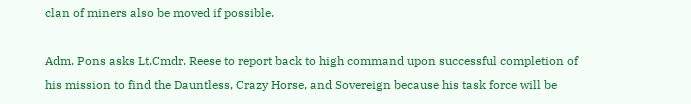clan of miners also be moved if possible.

Adm. Pons asks Lt.Cmdr. Reese to report back to high command upon successful completion of his mission to find the Dauntless, Crazy Horse, and Sovereign because his task force will be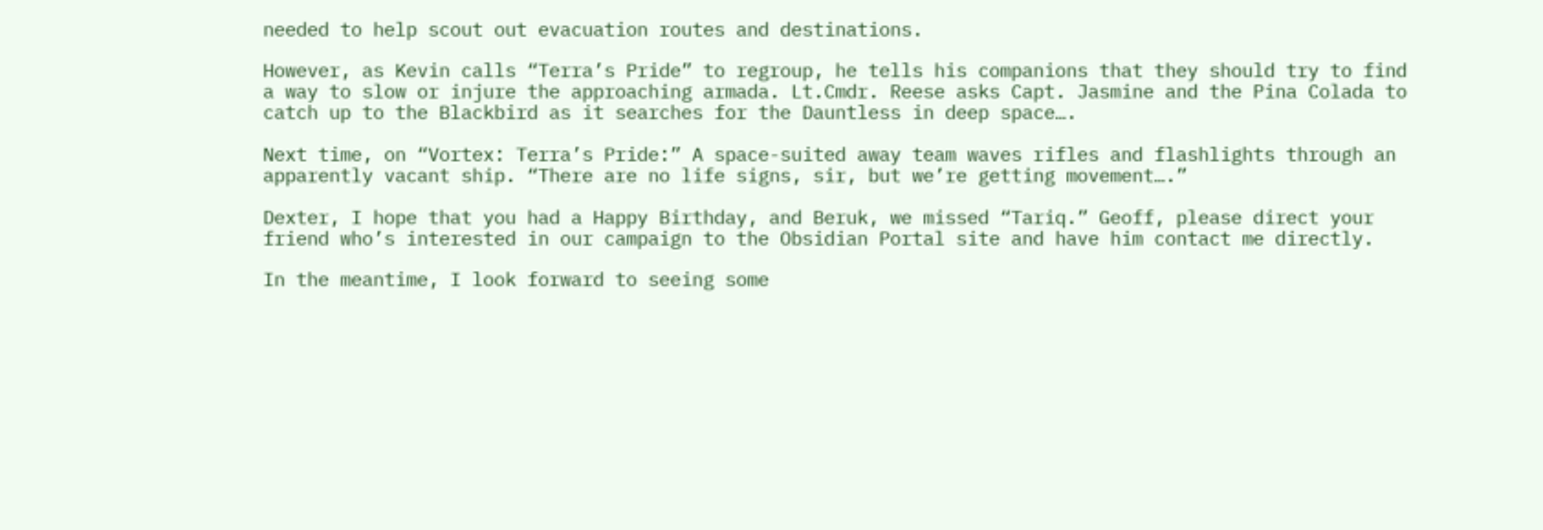needed to help scout out evacuation routes and destinations.

However, as Kevin calls “Terra’s Pride” to regroup, he tells his companions that they should try to find a way to slow or injure the approaching armada. Lt.Cmdr. Reese asks Capt. Jasmine and the Pina Colada to catch up to the Blackbird as it searches for the Dauntless in deep space….

Next time, on “Vortex: Terra’s Pride:” A space-suited away team waves rifles and flashlights through an apparently vacant ship. “There are no life signs, sir, but we’re getting movement….”

Dexter, I hope that you had a Happy Birthday, and Beruk, we missed “Tariq.” Geoff, please direct your friend who’s interested in our campaign to the Obsidian Portal site and have him contact me directly.

In the meantime, I look forward to seeing some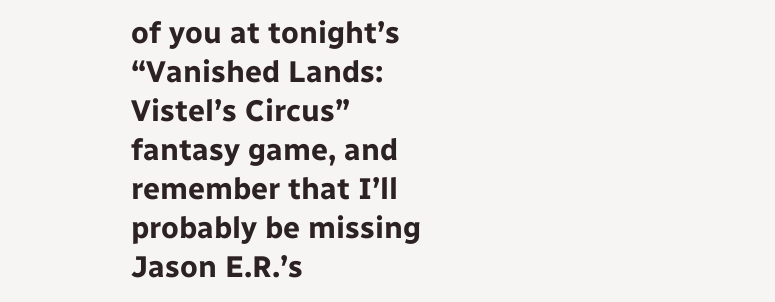of you at tonight’s “Vanished Lands: Vistel’s Circus” fantasy game, and remember that I’ll probably be missing Jason E.R.’s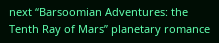next “Barsoomian Adventures: the Tenth Ray of Mars” planetary romance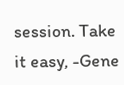session. Take it easy, -Gene